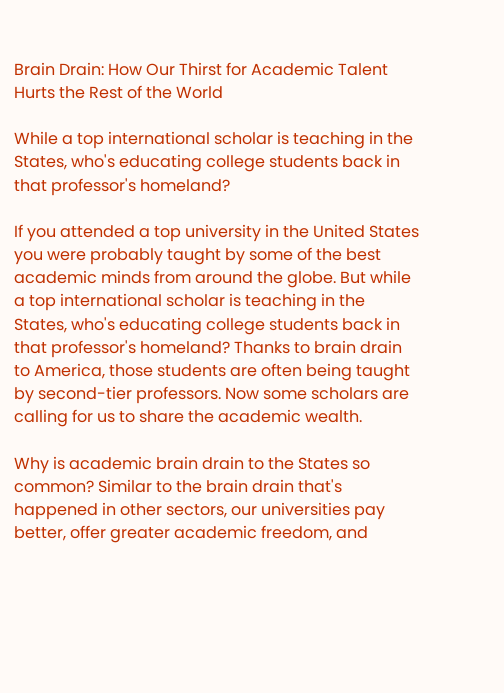Brain Drain: How Our Thirst for Academic Talent Hurts the Rest of the World

While a top international scholar is teaching in the States, who's educating college students back in that professor's homeland?

If you attended a top university in the United States you were probably taught by some of the best academic minds from around the globe. But while a top international scholar is teaching in the States, who's educating college students back in that professor's homeland? Thanks to brain drain to America, those students are often being taught by second-tier professors. Now some scholars are calling for us to share the academic wealth.

Why is academic brain drain to the States so common? Similar to the brain drain that's happened in other sectors, our universities pay better, offer greater academic freedom, and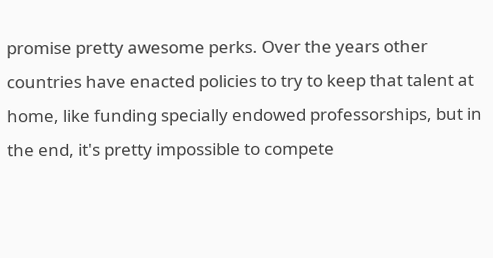promise pretty awesome perks. Over the years other countries have enacted policies to try to keep that talent at home, like funding specially endowed professorships, but in the end, it's pretty impossible to compete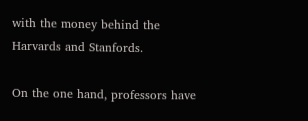with the money behind the Harvards and Stanfords.

On the one hand, professors have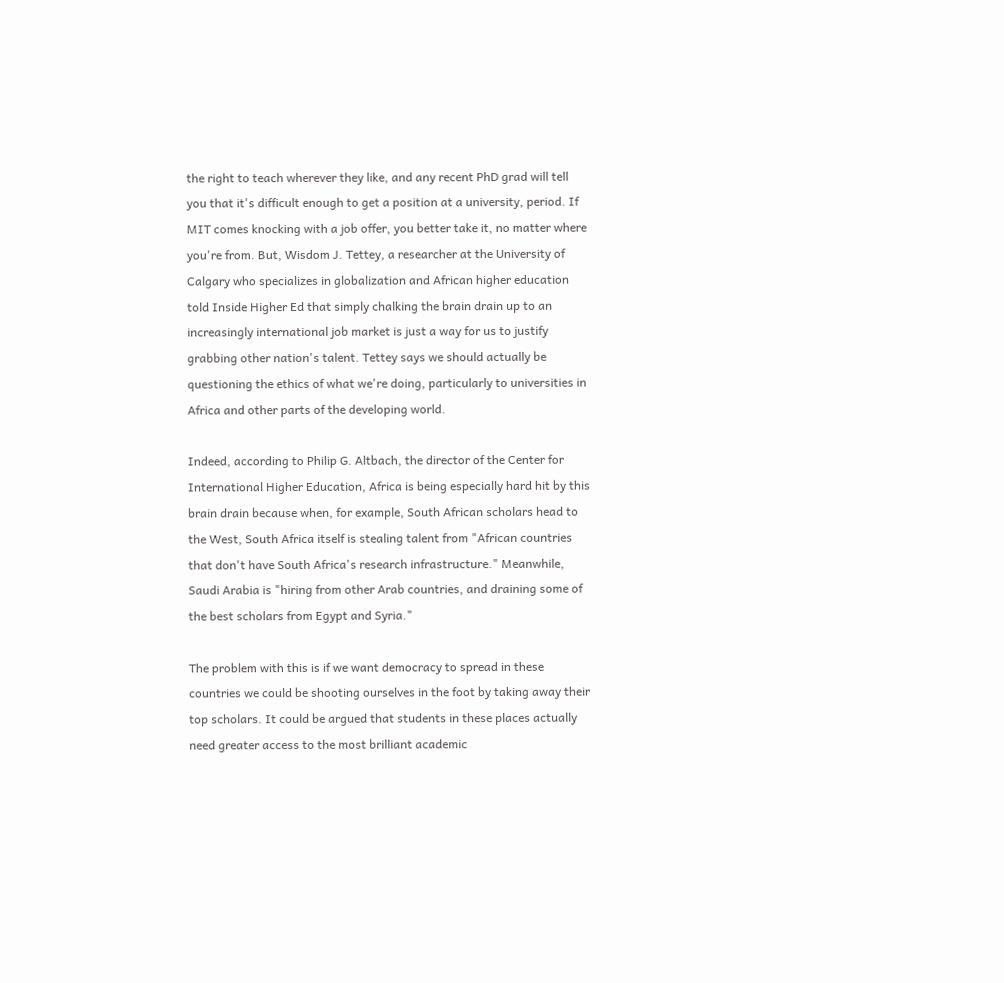the right to teach wherever they like, and any recent PhD grad will tell you that it's difficult enough to get a position at a university, period. If MIT comes knocking with a job offer, you better take it, no matter where you're from. But, Wisdom J. Tettey, a researcher at the University of Calgary who specializes in globalization and African higher education told Inside Higher Ed that simply chalking the brain drain up to an increasingly international job market is just a way for us to justify grabbing other nation's talent. Tettey says we should actually be questioning the ethics of what we're doing, particularly to universities in Africa and other parts of the developing world.

Indeed, according to Philip G. Altbach, the director of the Center for International Higher Education, Africa is being especially hard hit by this brain drain because when, for example, South African scholars head to the West, South Africa itself is stealing talent from "African countries that don't have South Africa's research infrastructure." Meanwhile, Saudi Arabia is "hiring from other Arab countries, and draining some of the best scholars from Egypt and Syria."

The problem with this is if we want democracy to spread in these countries we could be shooting ourselves in the foot by taking away their top scholars. It could be argued that students in these places actually need greater access to the most brilliant academic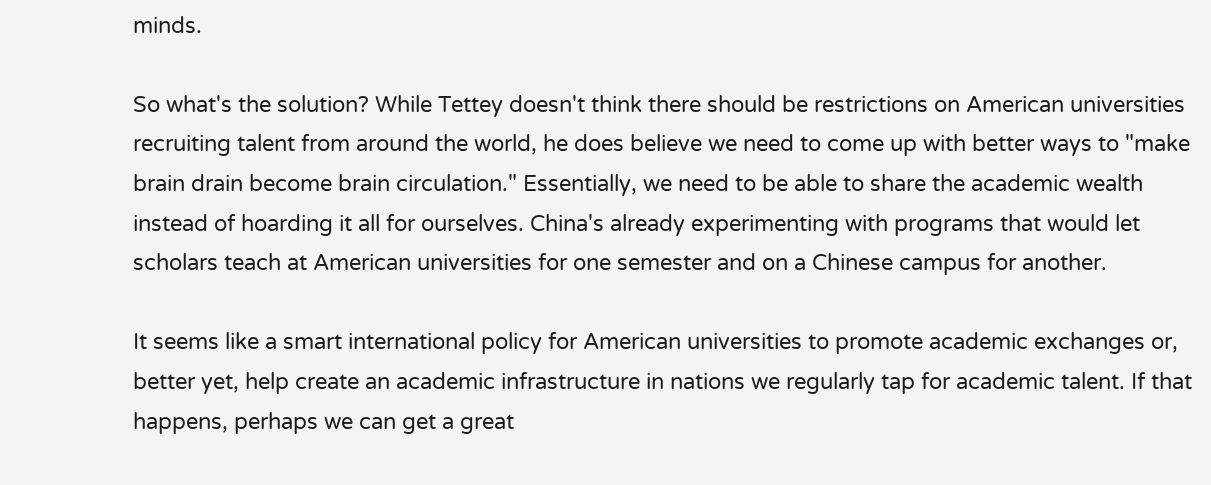minds.

So what's the solution? While Tettey doesn't think there should be restrictions on American universities recruiting talent from around the world, he does believe we need to come up with better ways to "make brain drain become brain circulation." Essentially, we need to be able to share the academic wealth instead of hoarding it all for ourselves. China's already experimenting with programs that would let scholars teach at American universities for one semester and on a Chinese campus for another.

It seems like a smart international policy for American universities to promote academic exchanges or, better yet, help create an academic infrastructure in nations we regularly tap for academic talent. If that happens, perhaps we can get a great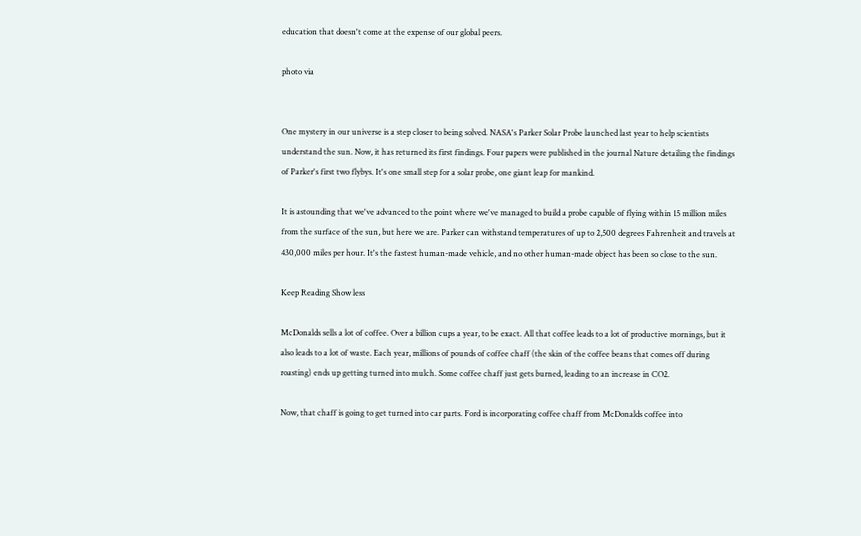education that doesn't come at the expense of our global peers.

photo via


One mystery in our universe is a step closer to being solved. NASA's Parker Solar Probe launched last year to help scientists understand the sun. Now, it has returned its first findings. Four papers were published in the journal Nature detailing the findings of Parker's first two flybys. It's one small step for a solar probe, one giant leap for mankind.

It is astounding that we've advanced to the point where we've managed to build a probe capable of flying within 15 million miles from the surface of the sun, but here we are. Parker can withstand temperatures of up to 2,500 degrees Fahrenheit and travels at 430,000 miles per hour. It's the fastest human-made vehicle, and no other human-made object has been so close to the sun.

Keep Reading Show less

McDonalds sells a lot of coffee. Over a billion cups a year, to be exact. All that coffee leads to a lot of productive mornings, but it also leads to a lot of waste. Each year, millions of pounds of coffee chaff (the skin of the coffee beans that comes off during roasting) ends up getting turned into mulch. Some coffee chaff just gets burned, leading to an increase in CO2.

Now, that chaff is going to get turned into car parts. Ford is incorporating coffee chaff from McDonalds coffee into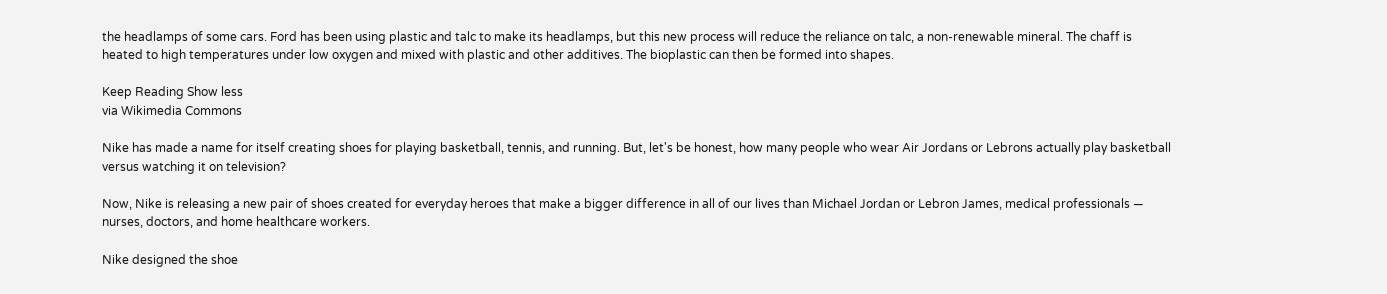the headlamps of some cars. Ford has been using plastic and talc to make its headlamps, but this new process will reduce the reliance on talc, a non-renewable mineral. The chaff is heated to high temperatures under low oxygen and mixed with plastic and other additives. The bioplastic can then be formed into shapes.

Keep Reading Show less
via Wikimedia Commons

Nike has made a name for itself creating shoes for playing basketball, tennis, and running. But, let's be honest, how many people who wear Air Jordans or Lebrons actually play basketball versus watching it on television?

Now, Nike is releasing a new pair of shoes created for everyday heroes that make a bigger difference in all of our lives than Michael Jordan or Lebron James, medical professionals — nurses, doctors, and home healthcare workers.

Nike designed the shoe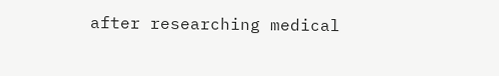after researching medical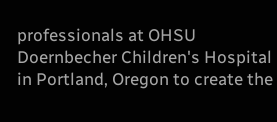professionals at OHSU Doernbecher Children's Hospital in Portland, Oregon to create the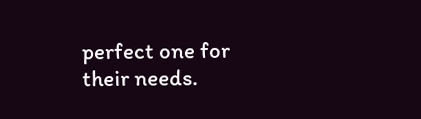perfect one for their needs.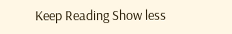Keep Reading Show less